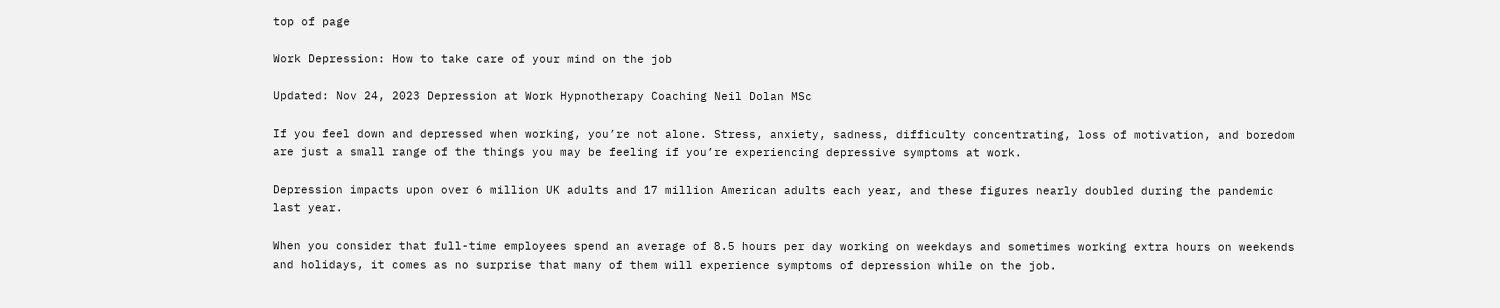top of page

Work Depression: How to take care of your mind on the job

Updated: Nov 24, 2023 Depression at Work Hypnotherapy Coaching Neil Dolan MSc

If you feel down and depressed when working, you’re not alone. Stress, anxiety, sadness, difficulty concentrating, loss of motivation, and boredom are just a small range of the things you may be feeling if you’re experiencing depressive symptoms at work.

Depression impacts upon over 6 million UK adults and 17 million American adults each year, and these figures nearly doubled during the pandemic last year.

When you consider that full-time employees spend an average of 8.5 hours per day working on weekdays and sometimes working extra hours on weekends and holidays, it comes as no surprise that many of them will experience symptoms of depression while on the job.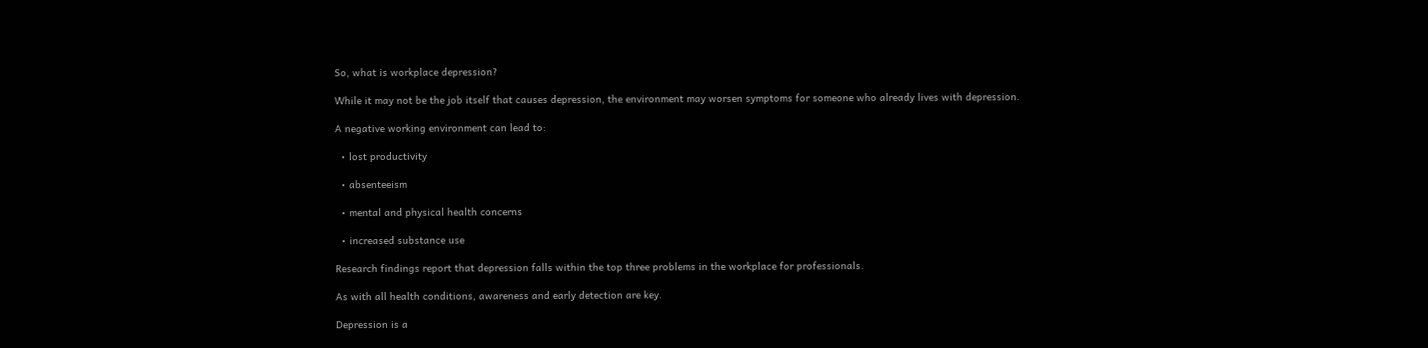So, what is workplace depression?

While it may not be the job itself that causes depression, the environment may worsen symptoms for someone who already lives with depression.

A negative working environment can lead to:

  • lost productivity

  • absenteeism

  • mental and physical health concerns

  • increased substance use

Research findings report that depression falls within the top three problems in the workplace for professionals.

As with all health conditions, awareness and early detection are key.

Depression is a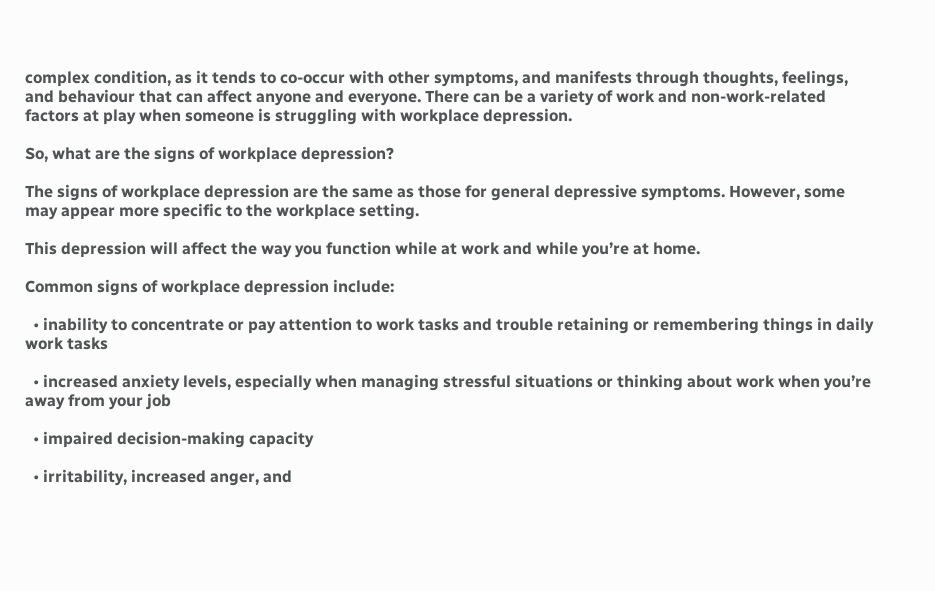complex condition, as it tends to co-occur with other symptoms, and manifests through thoughts, feelings, and behaviour that can affect anyone and everyone. There can be a variety of work and non-work-related factors at play when someone is struggling with workplace depression.

So, what are the signs of workplace depression?

The signs of workplace depression are the same as those for general depressive symptoms. However, some may appear more specific to the workplace setting.

This depression will affect the way you function while at work and while you’re at home.

Common signs of workplace depression include:

  • inability to concentrate or pay attention to work tasks and trouble retaining or remembering things in daily work tasks

  • increased anxiety levels, especially when managing stressful situations or thinking about work when you’re away from your job

  • impaired decision-making capacity

  • irritability, increased anger, and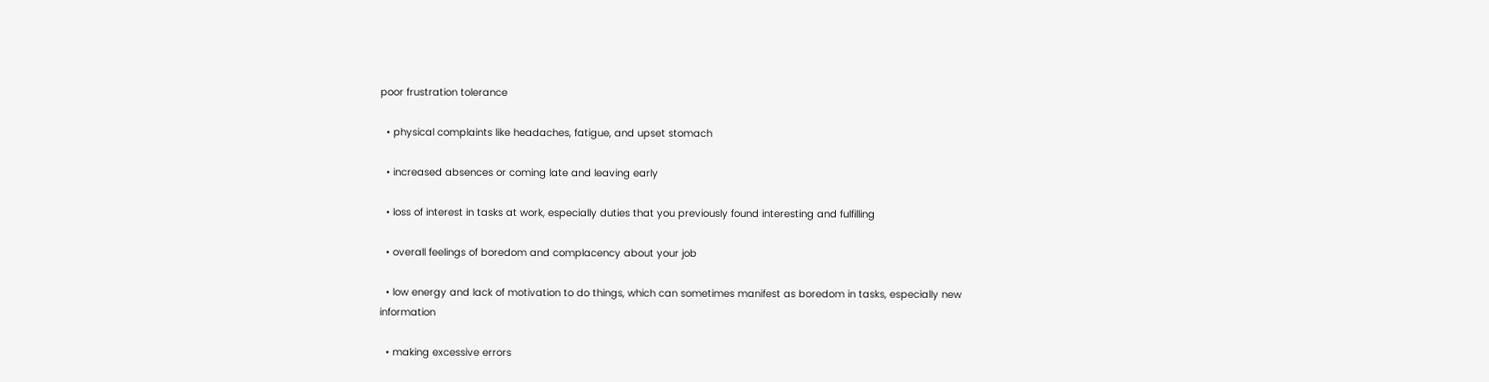poor frustration tolerance

  • physical complaints like headaches, fatigue, and upset stomach

  • increased absences or coming late and leaving early

  • loss of interest in tasks at work, especially duties that you previously found interesting and fulfilling

  • overall feelings of boredom and complacency about your job

  • low energy and lack of motivation to do things, which can sometimes manifest as boredom in tasks, especially new information

  • making excessive errors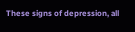These signs of depression, all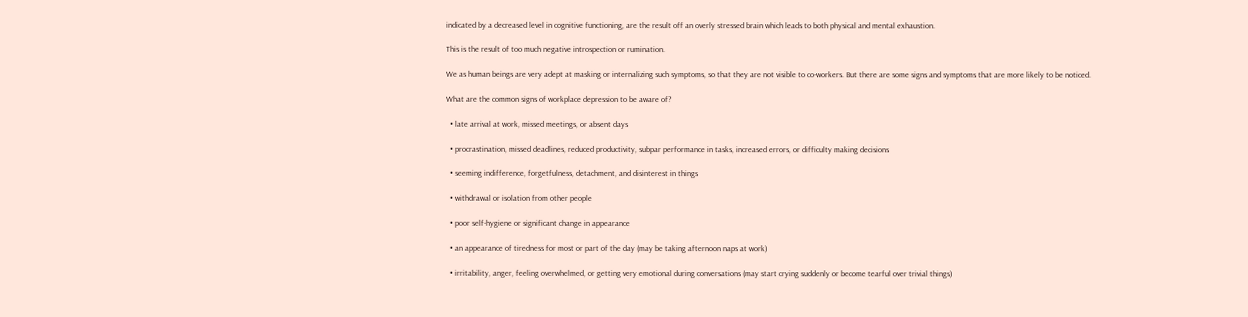indicated by a decreased level in cognitive functioning, are the result off an overly stressed brain which leads to both physical and mental exhaustion.

This is the result of too much negative introspection or rumination.

We as human beings are very adept at masking or internalizing such symptoms, so that they are not visible to co-workers. But there are some signs and symptoms that are more likely to be noticed.

What are the common signs of workplace depression to be aware of?

  • late arrival at work, missed meetings, or absent days

  • procrastination, missed deadlines, reduced productivity, subpar performance in tasks, increased errors, or difficulty making decisions

  • seeming indifference, forgetfulness, detachment, and disinterest in things

  • withdrawal or isolation from other people

  • poor self-hygiene or significant change in appearance

  • an appearance of tiredness for most or part of the day (may be taking afternoon naps at work)

  • irritability, anger, feeling overwhelmed, or getting very emotional during conversations (may start crying suddenly or become tearful over trivial things)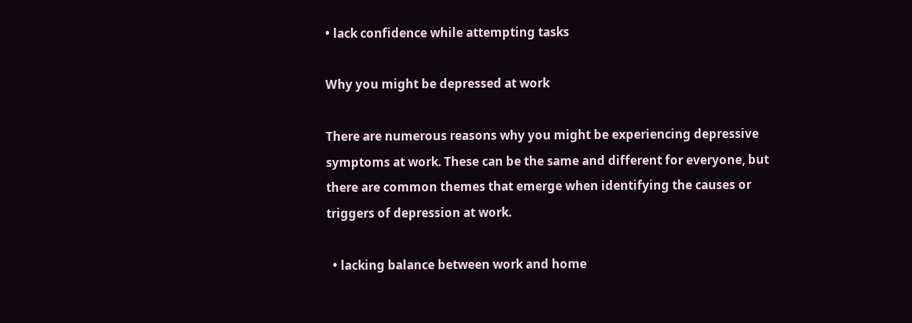• lack confidence while attempting tasks

Why you might be depressed at work

There are numerous reasons why you might be experiencing depressive symptoms at work. These can be the same and different for everyone, but there are common themes that emerge when identifying the causes or triggers of depression at work.

  • lacking balance between work and home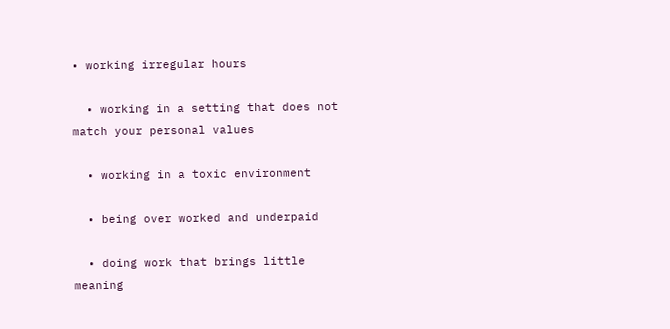• working irregular hours

  • working in a setting that does not match your personal values

  • working in a toxic environment

  • being over worked and underpaid

  • doing work that brings little meaning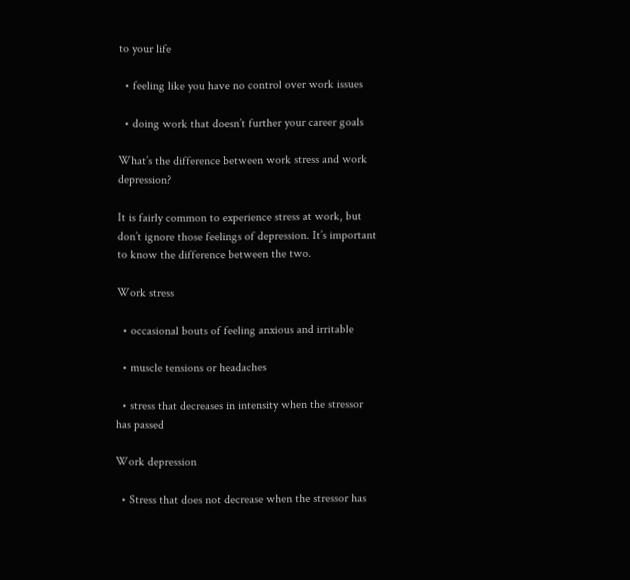to your life

  • feeling like you have no control over work issues

  • doing work that doesn’t further your career goals

What’s the difference between work stress and work depression?

It is fairly common to experience stress at work, but don’t ignore those feelings of depression. It’s important to know the difference between the two.

Work stress

  • occasional bouts of feeling anxious and irritable

  • muscle tensions or headaches

  • stress that decreases in intensity when the stressor has passed

Work depression

  • Stress that does not decrease when the stressor has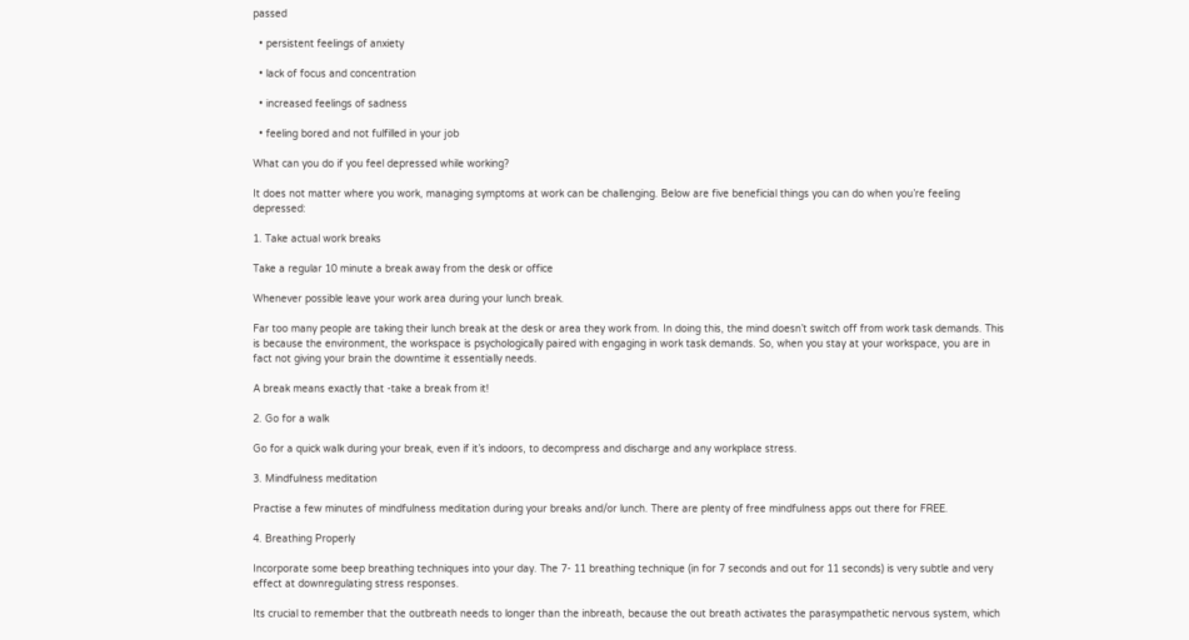passed

  • persistent feelings of anxiety

  • lack of focus and concentration

  • increased feelings of sadness

  • feeling bored and not fulfilled in your job

What can you do if you feel depressed while working?

It does not matter where you work, managing symptoms at work can be challenging. Below are five beneficial things you can do when you’re feeling depressed:

1. Take actual work breaks

Take a regular 10 minute a break away from the desk or office

Whenever possible leave your work area during your lunch break.

Far too many people are taking their lunch break at the desk or area they work from. In doing this, the mind doesn’t switch off from work task demands. This is because the environment, the workspace is psychologically paired with engaging in work task demands. So, when you stay at your workspace, you are in fact not giving your brain the downtime it essentially needs.

A break means exactly that -take a break from it!

2. Go for a walk

Go for a quick walk during your break, even if it’s indoors, to decompress and discharge and any workplace stress.

3. Mindfulness meditation

Practise a few minutes of mindfulness meditation during your breaks and/or lunch. There are plenty of free mindfulness apps out there for FREE.

4. Breathing Properly

Incorporate some beep breathing techniques into your day. The 7- 11 breathing technique (in for 7 seconds and out for 11 seconds) is very subtle and very effect at downregulating stress responses.

Its crucial to remember that the outbreath needs to longer than the inbreath, because the out breath activates the parasympathetic nervous system, which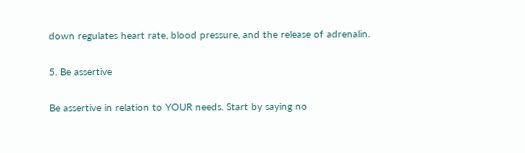down regulates heart rate, blood pressure, and the release of adrenalin.

5. Be assertive

Be assertive in relation to YOUR needs. Start by saying no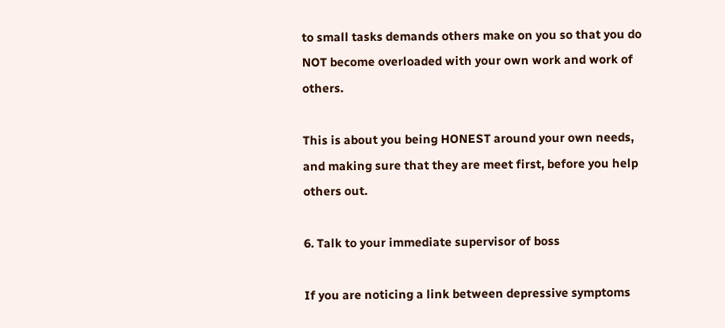to small tasks demands others make on you so that you do NOT become overloaded with your own work and work of others.

This is about you being HONEST around your own needs, and making sure that they are meet first, before you help others out.

6. Talk to your immediate supervisor of boss

If you are noticing a link between depressive symptoms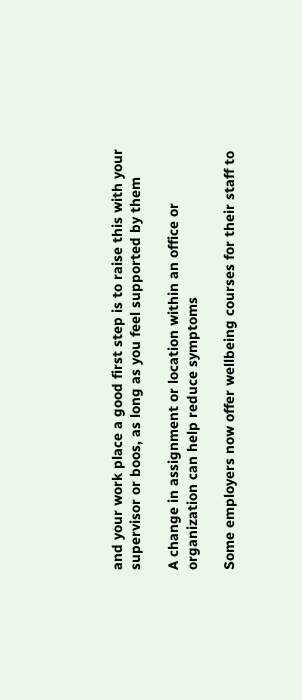and your work place a good first step is to raise this with your supervisor or boos, as long as you feel supported by them

A change in assignment or location within an office or organization can help reduce symptoms

Some employers now offer wellbeing courses for their staff to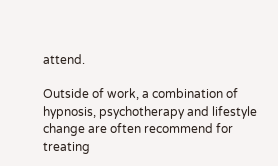attend.

Outside of work, a combination of hypnosis, psychotherapy and lifestyle change are often recommend for treating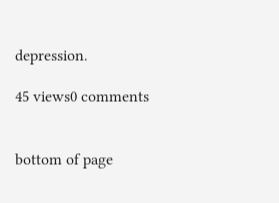depression.

45 views0 comments


bottom of page